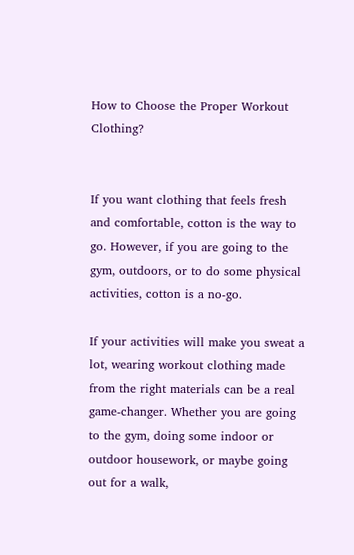How to Choose the Proper Workout Clothing?


If you want clothing that feels fresh and comfortable, cotton is the way to go. However, if you are going to the gym, outdoors, or to do some physical activities, cotton is a no-go.

If your activities will make you sweat a lot, wearing workout clothing made from the right materials can be a real game-changer. Whether you are going to the gym, doing some indoor or outdoor housework, or maybe going out for a walk,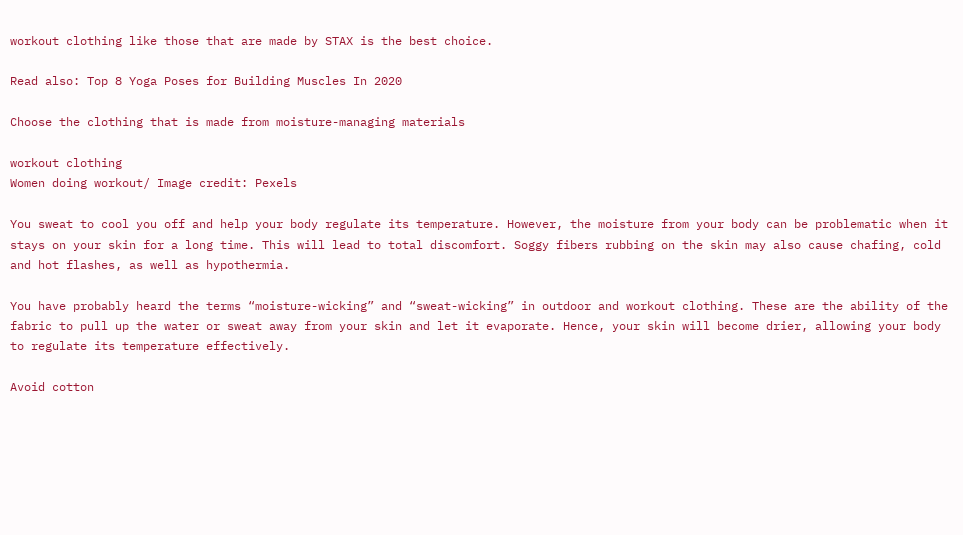workout clothing like those that are made by STAX is the best choice.

Read also: Top 8 Yoga Poses for Building Muscles In 2020

Choose the clothing that is made from moisture-managing materials

workout clothing
Women doing workout/ Image credit: Pexels

You sweat to cool you off and help your body regulate its temperature. However, the moisture from your body can be problematic when it stays on your skin for a long time. This will lead to total discomfort. Soggy fibers rubbing on the skin may also cause chafing, cold and hot flashes, as well as hypothermia.

You have probably heard the terms “moisture-wicking” and “sweat-wicking” in outdoor and workout clothing. These are the ability of the fabric to pull up the water or sweat away from your skin and let it evaporate. Hence, your skin will become drier, allowing your body to regulate its temperature effectively.

Avoid cotton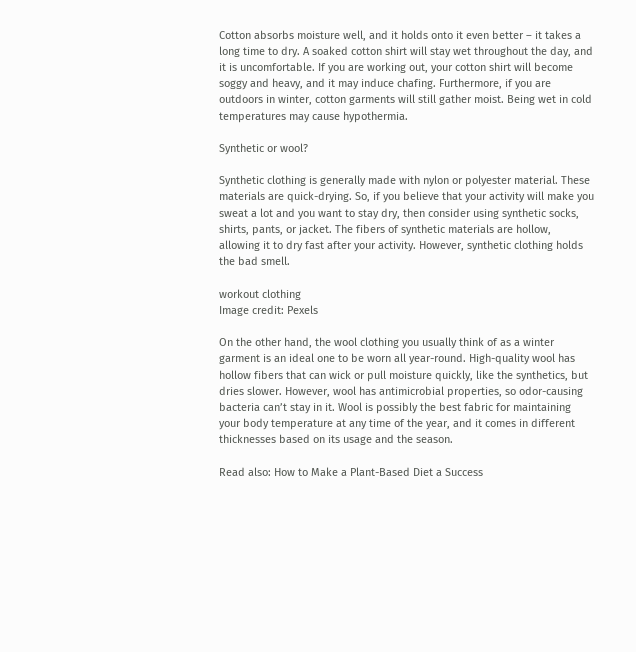Cotton absorbs moisture well, and it holds onto it even better – it takes a long time to dry. A soaked cotton shirt will stay wet throughout the day, and it is uncomfortable. If you are working out, your cotton shirt will become soggy and heavy, and it may induce chafing. Furthermore, if you are outdoors in winter, cotton garments will still gather moist. Being wet in cold temperatures may cause hypothermia.

Synthetic or wool?

Synthetic clothing is generally made with nylon or polyester material. These materials are quick-drying. So, if you believe that your activity will make you sweat a lot and you want to stay dry, then consider using synthetic socks, shirts, pants, or jacket. The fibers of synthetic materials are hollow, allowing it to dry fast after your activity. However, synthetic clothing holds the bad smell.

workout clothing
Image credit: Pexels

On the other hand, the wool clothing you usually think of as a winter garment is an ideal one to be worn all year-round. High-quality wool has hollow fibers that can wick or pull moisture quickly, like the synthetics, but dries slower. However, wool has antimicrobial properties, so odor-causing bacteria can’t stay in it. Wool is possibly the best fabric for maintaining your body temperature at any time of the year, and it comes in different thicknesses based on its usage and the season.

Read also: How to Make a Plant-Based Diet a Success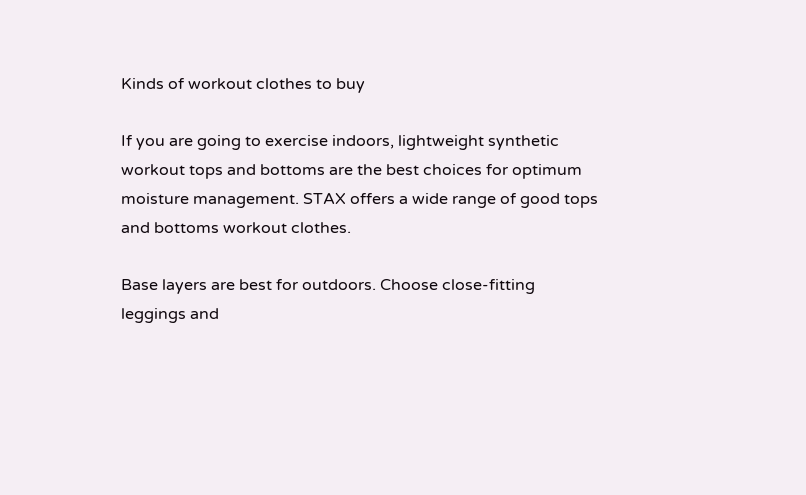Kinds of workout clothes to buy

If you are going to exercise indoors, lightweight synthetic workout tops and bottoms are the best choices for optimum moisture management. STAX offers a wide range of good tops and bottoms workout clothes.

Base layers are best for outdoors. Choose close-fitting leggings and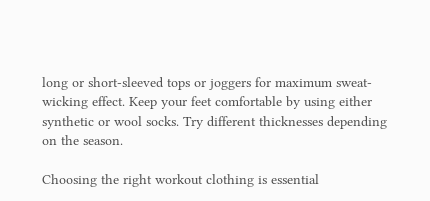long or short-sleeved tops or joggers for maximum sweat-wicking effect. Keep your feet comfortable by using either synthetic or wool socks. Try different thicknesses depending on the season.

Choosing the right workout clothing is essential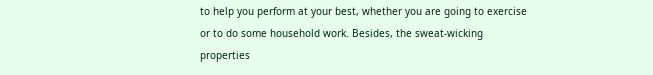to help you perform at your best, whether you are going to exercise or to do some household work. Besides, the sweat-wicking properties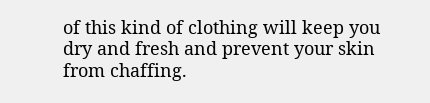of this kind of clothing will keep you dry and fresh and prevent your skin from chaffing.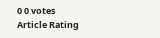0 0 votes
Article Rating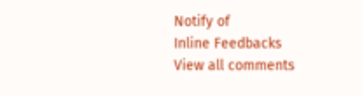Notify of
Inline Feedbacks
View all comments